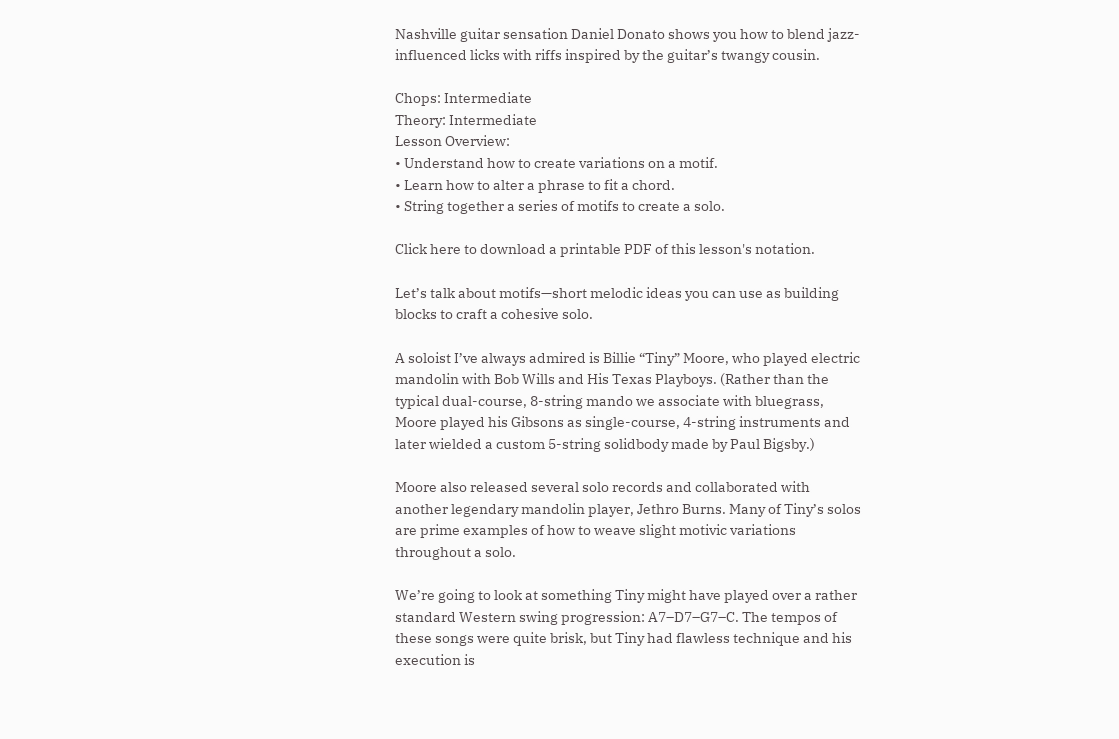Nashville guitar sensation Daniel Donato shows you how to blend jazz-influenced licks with riffs inspired by the guitar’s twangy cousin.

Chops: Intermediate
Theory: Intermediate
Lesson Overview:
• Understand how to create variations on a motif.
• Learn how to alter a phrase to fit a chord.
• String together a series of motifs to create a solo.

Click here to download a printable PDF of this lesson's notation.

Let’s talk about motifs—short melodic ideas you can use as building blocks to craft a cohesive solo.

A soloist I’ve always admired is Billie “Tiny” Moore, who played electric mandolin with Bob Wills and His Texas Playboys. (Rather than the typical dual-course, 8-string mando we associate with bluegrass, Moore played his Gibsons as single-course, 4-string instruments and later wielded a custom 5-string solidbody made by Paul Bigsby.)

Moore also released several solo records and collaborated with another legendary mandolin player, Jethro Burns. Many of Tiny’s solos are prime examples of how to weave slight motivic variations throughout a solo.

We’re going to look at something Tiny might have played over a rather standard Western swing progression: A7–D7–G7–C. The tempos of these songs were quite brisk, but Tiny had flawless technique and his execution is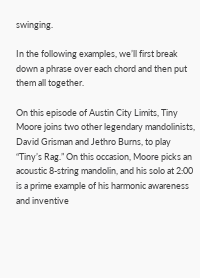swinging.

In the following examples, we’ll first break down a phrase over each chord and then put them all together.

On this episode of Austin City Limits, Tiny Moore joins two other legendary mandolinists, David Grisman and Jethro Burns, to play “Tiny’s Rag.” On this occasion, Moore picks an acoustic 8-string mandolin, and his solo at 2:00 is a prime example of his harmonic awareness and inventive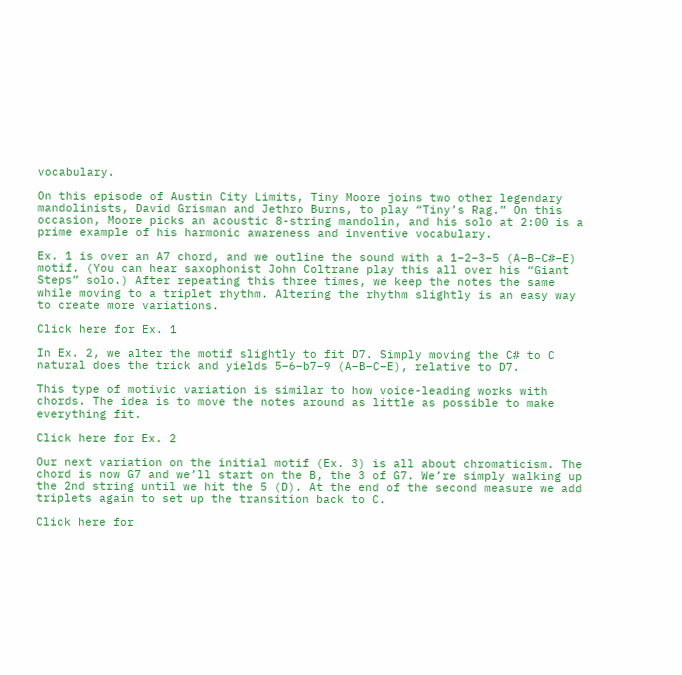vocabulary.

On this episode of Austin City Limits, Tiny Moore joins two other legendary mandolinists, David Grisman and Jethro Burns, to play “Tiny’s Rag.” On this occasion, Moore picks an acoustic 8-string mandolin, and his solo at 2:00 is a prime example of his harmonic awareness and inventive vocabulary.

Ex. 1 is over an A7 chord, and we outline the sound with a 1–2–3–5 (A–B–C#–E) motif. (You can hear saxophonist John Coltrane play this all over his “Giant Steps” solo.) After repeating this three times, we keep the notes the same while moving to a triplet rhythm. Altering the rhythm slightly is an easy way to create more variations.

Click here for Ex. 1

In Ex. 2, we alter the motif slightly to fit D7. Simply moving the C# to C natural does the trick and yields 5–6–b7–9 (A–B–C–E), relative to D7.

This type of motivic variation is similar to how voice-leading works with chords. The idea is to move the notes around as little as possible to make everything fit.

Click here for Ex. 2

Our next variation on the initial motif (Ex. 3) is all about chromaticism. The chord is now G7 and we’ll start on the B, the 3 of G7. We’re simply walking up the 2nd string until we hit the 5 (D). At the end of the second measure we add triplets again to set up the transition back to C.

Click here for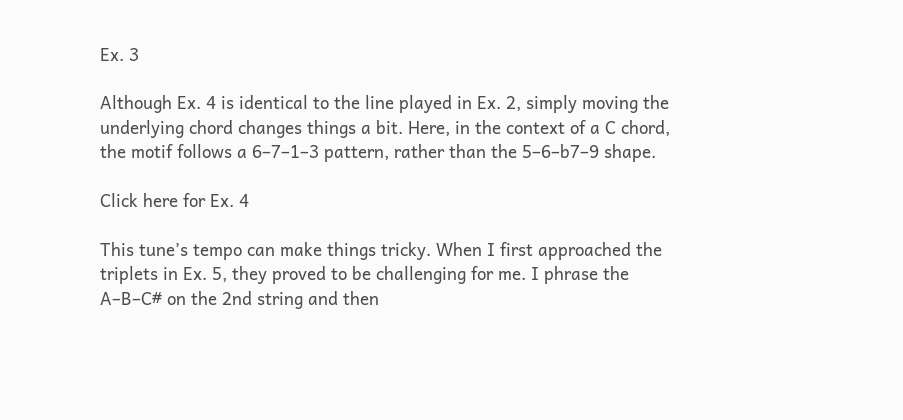Ex. 3

Although Ex. 4 is identical to the line played in Ex. 2, simply moving the underlying chord changes things a bit. Here, in the context of a C chord, the motif follows a 6–7–1–3 pattern, rather than the 5–6–b7–9 shape.

Click here for Ex. 4

This tune’s tempo can make things tricky. When I first approached the triplets in Ex. 5, they proved to be challenging for me. I phrase the A–B–C# on the 2nd string and then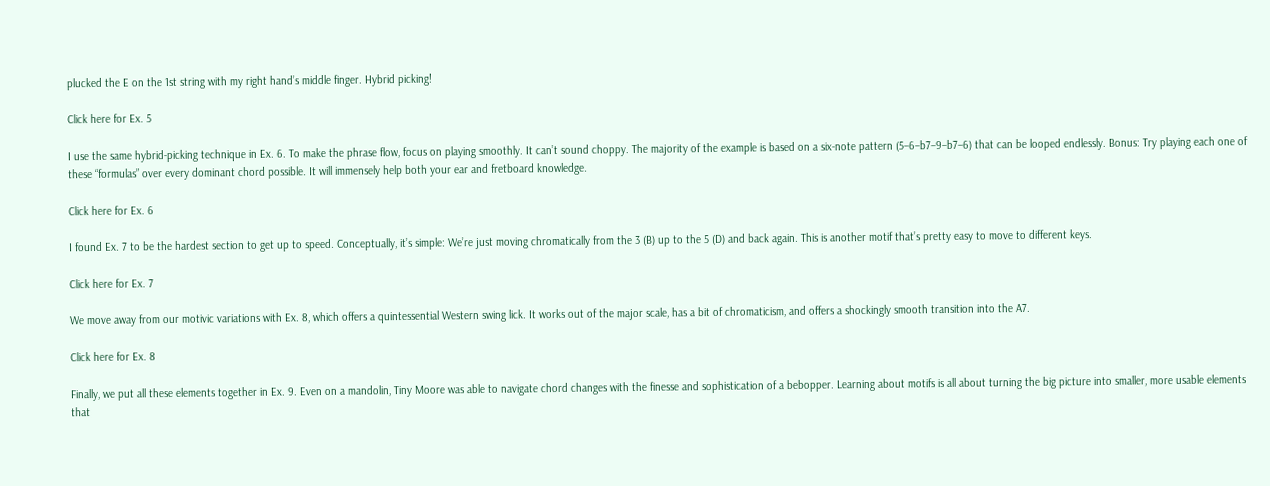plucked the E on the 1st string with my right hand’s middle finger. Hybrid picking!

Click here for Ex. 5

I use the same hybrid-picking technique in Ex. 6. To make the phrase flow, focus on playing smoothly. It can’t sound choppy. The majority of the example is based on a six-note pattern (5–6–b7–9–b7–6) that can be looped endlessly. Bonus: Try playing each one of these “formulas” over every dominant chord possible. It will immensely help both your ear and fretboard knowledge.

Click here for Ex. 6

I found Ex. 7 to be the hardest section to get up to speed. Conceptually, it’s simple: We’re just moving chromatically from the 3 (B) up to the 5 (D) and back again. This is another motif that’s pretty easy to move to different keys.

Click here for Ex. 7

We move away from our motivic variations with Ex. 8, which offers a quintessential Western swing lick. It works out of the major scale, has a bit of chromaticism, and offers a shockingly smooth transition into the A7.

Click here for Ex. 8

Finally, we put all these elements together in Ex. 9. Even on a mandolin, Tiny Moore was able to navigate chord changes with the finesse and sophistication of a bebopper. Learning about motifs is all about turning the big picture into smaller, more usable elements that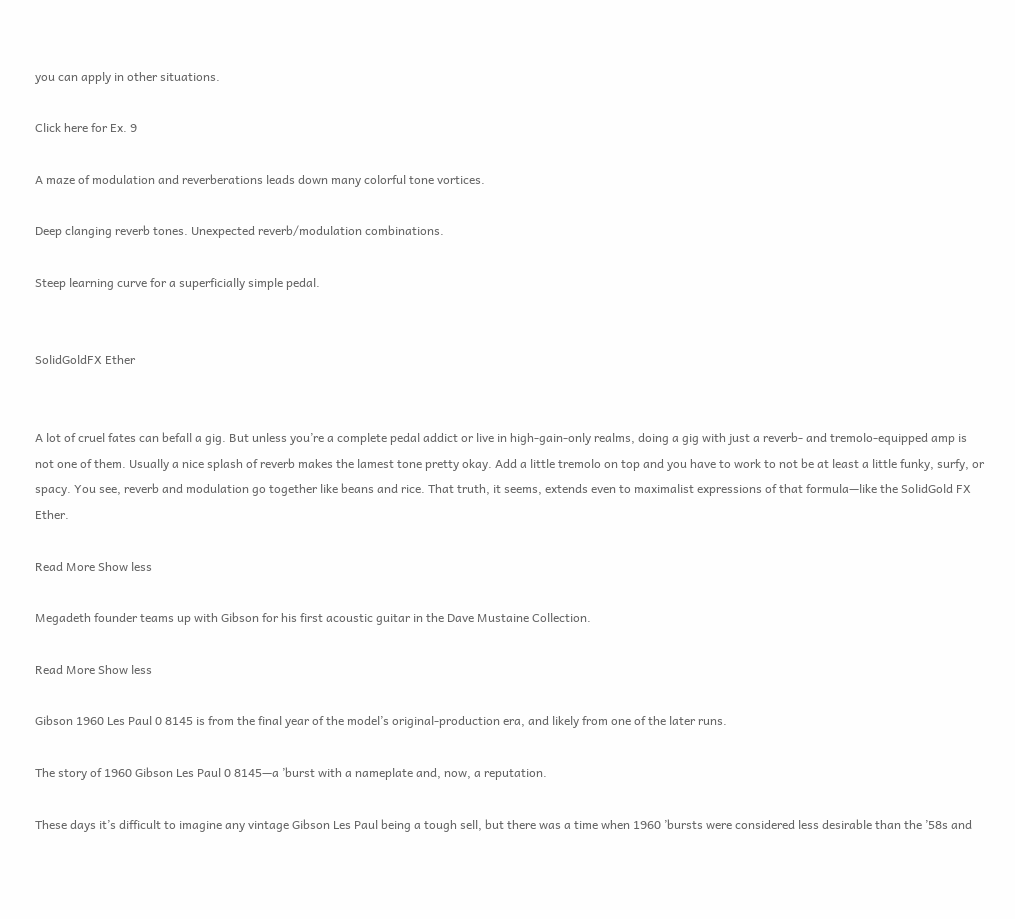you can apply in other situations.

Click here for Ex. 9

A maze of modulation and reverberations leads down many colorful tone vortices.

Deep clanging reverb tones. Unexpected reverb/modulation combinations.

Steep learning curve for a superficially simple pedal.


SolidGoldFX Ether


A lot of cruel fates can befall a gig. But unless you’re a complete pedal addict or live in high-gain-only realms, doing a gig with just a reverb- and tremolo-equipped amp is not one of them. Usually a nice splash of reverb makes the lamest tone pretty okay. Add a little tremolo on top and you have to work to not be at least a little funky, surfy, or spacy. You see, reverb and modulation go together like beans and rice. That truth, it seems, extends even to maximalist expressions of that formula—like the SolidGold FX Ether.

Read More Show less

Megadeth founder teams up with Gibson for his first acoustic guitar in the Dave Mustaine Collection.

Read More Show less

Gibson 1960 Les Paul 0 8145 is from the final year of the model’s original-production era, and likely from one of the later runs.

The story of 1960 Gibson Les Paul 0 8145—a ’burst with a nameplate and, now, a reputation.

These days it’s difficult to imagine any vintage Gibson Les Paul being a tough sell, but there was a time when 1960 ’bursts were considered less desirable than the ’58s and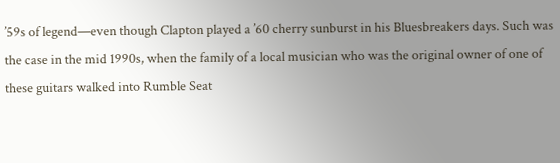’59s of legend—even though Clapton played a ’60 cherry sunburst in his Bluesbreakers days. Such was the case in the mid 1990s, when the family of a local musician who was the original owner of one of these guitars walked into Rumble Seat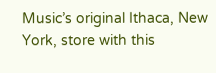Music’s original Ithaca, New York, store with this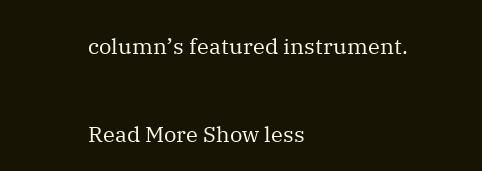column’s featured instrument.

Read More Show less